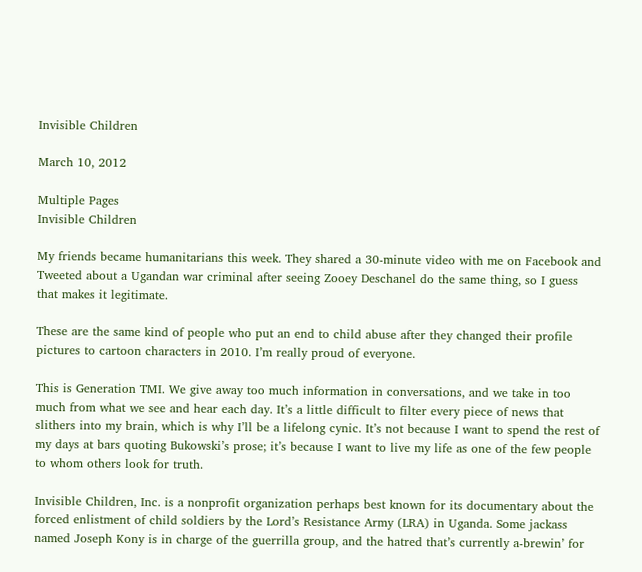Invisible Children

March 10, 2012

Multiple Pages
Invisible Children

My friends became humanitarians this week. They shared a 30-minute video with me on Facebook and Tweeted about a Ugandan war criminal after seeing Zooey Deschanel do the same thing, so I guess that makes it legitimate.

These are the same kind of people who put an end to child abuse after they changed their profile pictures to cartoon characters in 2010. I’m really proud of everyone.

This is Generation TMI. We give away too much information in conversations, and we take in too much from what we see and hear each day. It’s a little difficult to filter every piece of news that slithers into my brain, which is why I’ll be a lifelong cynic. It’s not because I want to spend the rest of my days at bars quoting Bukowski’s prose; it’s because I want to live my life as one of the few people to whom others look for truth.

Invisible Children, Inc. is a nonprofit organization perhaps best known for its documentary about the forced enlistment of child soldiers by the Lord’s Resistance Army (LRA) in Uganda. Some jackass named Joseph Kony is in charge of the guerrilla group, and the hatred that’s currently a-brewin’ for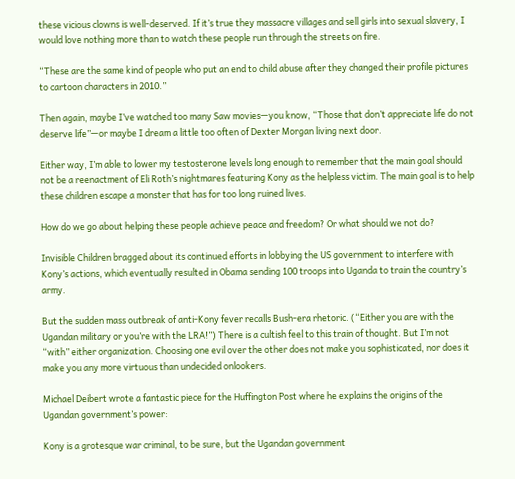these vicious clowns is well-deserved. If it’s true they massacre villages and sell girls into sexual slavery, I would love nothing more than to watch these people run through the streets on fire.

“These are the same kind of people who put an end to child abuse after they changed their profile pictures to cartoon characters in 2010.”

Then again, maybe I’ve watched too many Saw movies—you know, “Those that don’t appreciate life do not deserve life”—or maybe I dream a little too often of Dexter Morgan living next door.

Either way, I’m able to lower my testosterone levels long enough to remember that the main goal should not be a reenactment of Eli Roth’s nightmares featuring Kony as the helpless victim. The main goal is to help these children escape a monster that has for too long ruined lives.

How do we go about helping these people achieve peace and freedom? Or what should we not do?

Invisible Children bragged about its continued efforts in lobbying the US government to interfere with Kony’s actions, which eventually resulted in Obama sending 100 troops into Uganda to train the country’s army.

But the sudden mass outbreak of anti-Kony fever recalls Bush-era rhetoric. (“Either you are with the Ugandan military or you’re with the LRA!”) There is a cultish feel to this train of thought. But I’m not “with” either organization. Choosing one evil over the other does not make you sophisticated, nor does it make you any more virtuous than undecided onlookers.

Michael Deibert wrote a fantastic piece for the Huffington Post where he explains the origins of the Ugandan government’s power:

Kony is a grotesque war criminal, to be sure, but the Ugandan government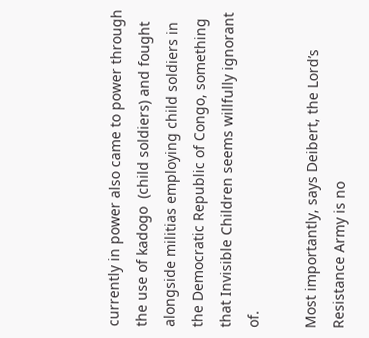currently in power also came to power through the use of kadogo  (child soldiers) and fought alongside militias employing child soldiers in the Democratic Republic of Congo, something that Invisible Children seems willfully ignorant of.

Most importantly, says Deibert, the Lord’s Resistance Army is no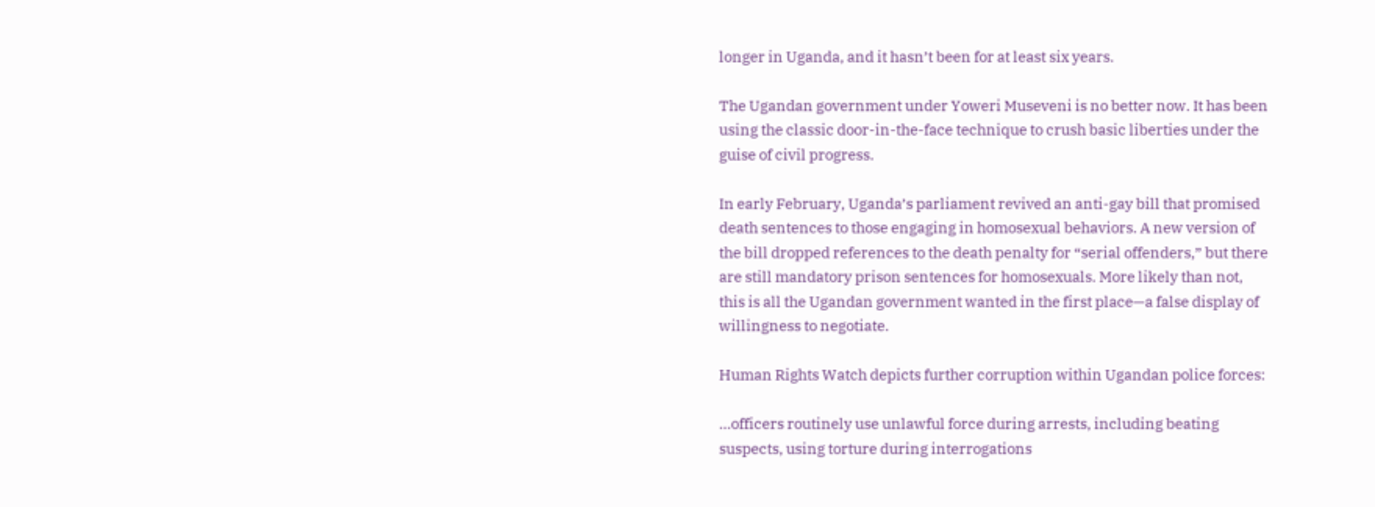longer in Uganda, and it hasn’t been for at least six years.

The Ugandan government under Yoweri Museveni is no better now. It has been using the classic door-in-the-face technique to crush basic liberties under the guise of civil progress.

In early February, Uganda’s parliament revived an anti-gay bill that promised death sentences to those engaging in homosexual behaviors. A new version of the bill dropped references to the death penalty for “serial offenders,” but there are still mandatory prison sentences for homosexuals. More likely than not, this is all the Ugandan government wanted in the first place—a false display of willingness to negotiate.

Human Rights Watch depicts further corruption within Ugandan police forces:

…officers routinely use unlawful force during arrests, including beating suspects, using torture during interrogations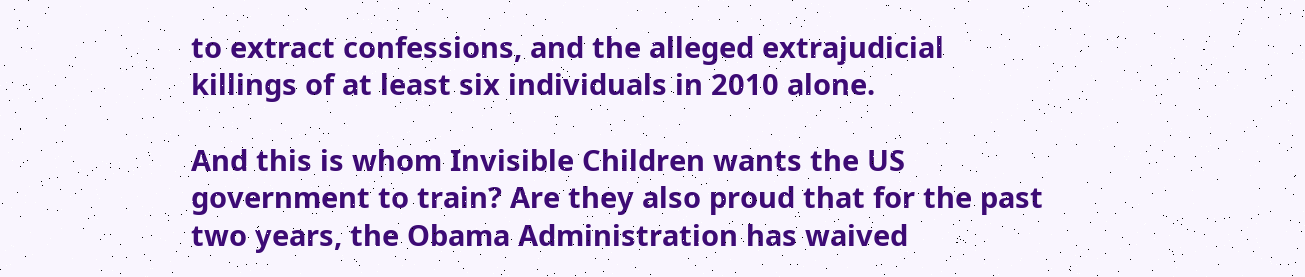to extract confessions, and the alleged extrajudicial killings of at least six individuals in 2010 alone.

And this is whom Invisible Children wants the US government to train? Are they also proud that for the past two years, the Obama Administration has waived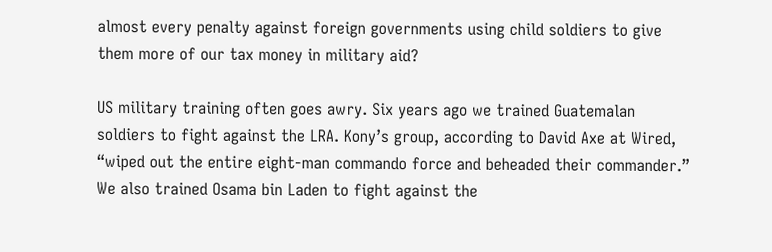almost every penalty against foreign governments using child soldiers to give them more of our tax money in military aid?

US military training often goes awry. Six years ago we trained Guatemalan soldiers to fight against the LRA. Kony’s group, according to David Axe at Wired, “wiped out the entire eight-man commando force and beheaded their commander.” We also trained Osama bin Laden to fight against the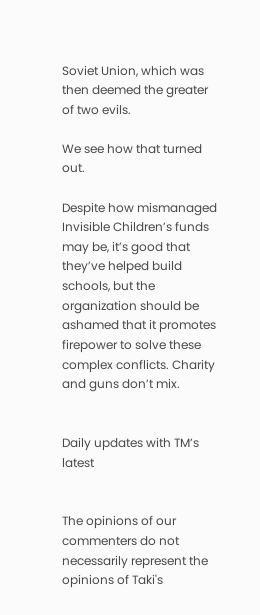Soviet Union, which was then deemed the greater of two evils.

We see how that turned out.

Despite how mismanaged Invisible Children’s funds may be, it’s good that they’ve helped build schools, but the organization should be ashamed that it promotes firepower to solve these complex conflicts. Charity and guns don’t mix.


Daily updates with TM’s latest


The opinions of our commenters do not necessarily represent the opinions of Taki's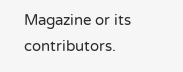Magazine or its contributors.